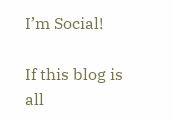I’m Social!

If this blog is all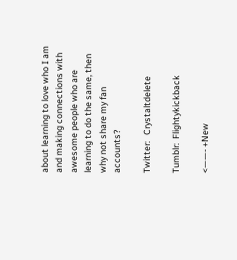about learning to love who I am and making connections with awesome people who are learning to do the same, then why not share my fan accounts?

Twitter:   Crystaltdelete

Tumblr:  Flightykickback

<——- +New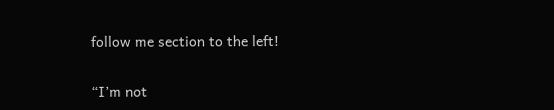follow me section to the left!

“I’m not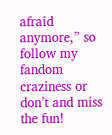afraid anymore,” so follow my fandom craziness or don’t and miss the fun!